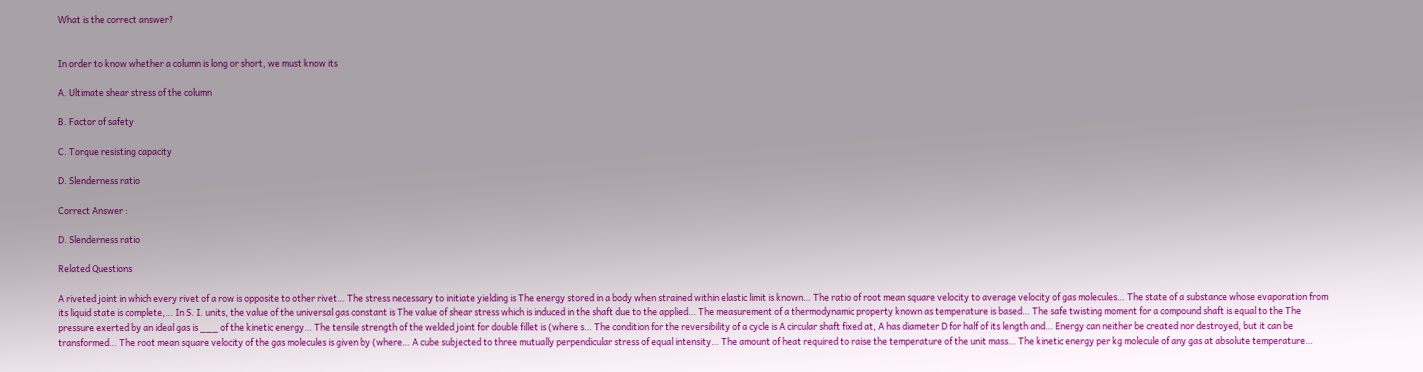What is the correct answer?


In order to know whether a column is long or short, we must know its

A. Ultimate shear stress of the column

B. Factor of safety

C. Torque resisting capacity

D. Slenderness ratio

Correct Answer :

D. Slenderness ratio

Related Questions

A riveted joint in which every rivet of a row is opposite to other rivet… The stress necessary to initiate yielding is The energy stored in a body when strained within elastic limit is known… The ratio of root mean square velocity to average velocity of gas molecules… The state of a substance whose evaporation from its liquid state is complete,… In S. I. units, the value of the universal gas constant is The value of shear stress which is induced in the shaft due to the applied… The measurement of a thermodynamic property known as temperature is based… The safe twisting moment for a compound shaft is equal to the The pressure exerted by an ideal gas is ___ of the kinetic energy… The tensile strength of the welded joint for double fillet is (where s… The condition for the reversibility of a cycle is A circular shaft fixed at, A has diameter D for half of its length and… Energy can neither be created nor destroyed, but it can be transformed… The root mean square velocity of the gas molecules is given by (where… A cube subjected to three mutually perpendicular stress of equal intensity… The amount of heat required to raise the temperature of the unit mass… The kinetic energy per kg molecule of any gas at absolute temperature…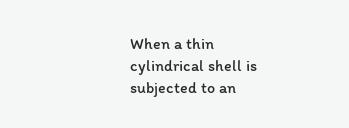When a thin cylindrical shell is subjected to an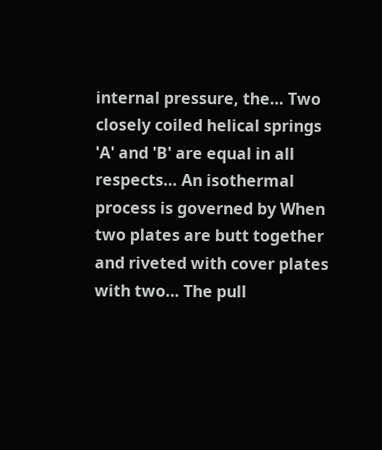internal pressure, the… Two closely coiled helical springs 'A' and 'B' are equal in all respects… An isothermal process is governed by When two plates are butt together and riveted with cover plates with two… The pull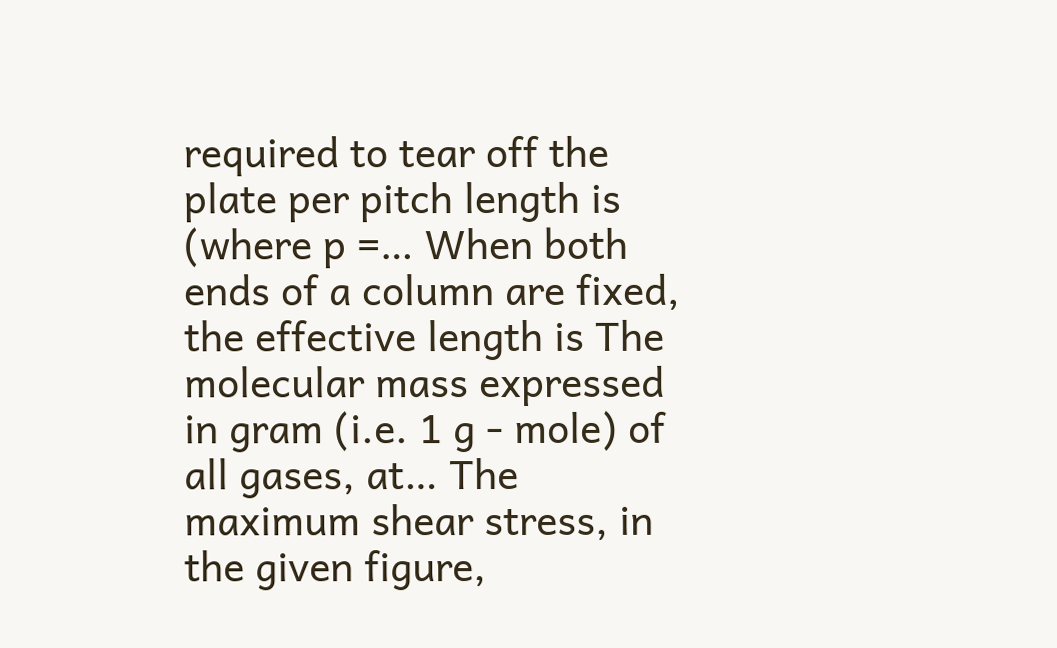required to tear off the plate per pitch length is (where p =… When both ends of a column are fixed, the effective length is The molecular mass expressed in gram (i.e. 1 g - mole) of all gases, at… The maximum shear stress, in the given figure,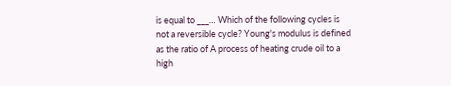is equal to ___… Which of the following cycles is not a reversible cycle? Young's modulus is defined as the ratio of A process of heating crude oil to a high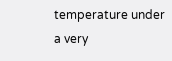temperature under a very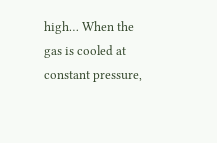high… When the gas is cooled at constant pressure,